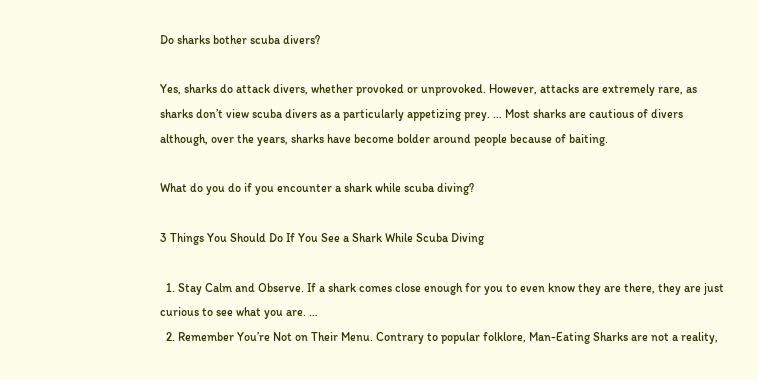Do sharks bother scuba divers?

Yes, sharks do attack divers, whether provoked or unprovoked. However, attacks are extremely rare, as sharks don’t view scuba divers as a particularly appetizing prey. … Most sharks are cautious of divers although, over the years, sharks have become bolder around people because of baiting.

What do you do if you encounter a shark while scuba diving?

3 Things You Should Do If You See a Shark While Scuba Diving

  1. Stay Calm and Observe. If a shark comes close enough for you to even know they are there, they are just curious to see what you are. …
  2. Remember You’re Not on Their Menu. Contrary to popular folklore, Man-Eating Sharks are not a reality,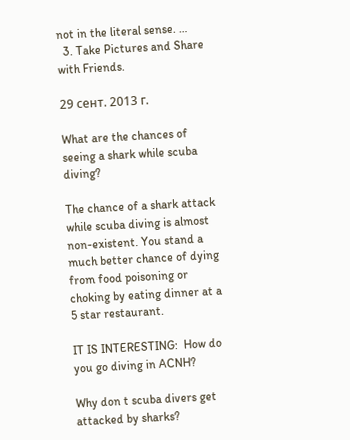not in the literal sense. …
  3. Take Pictures and Share with Friends.

29 сент. 2013 г.

What are the chances of seeing a shark while scuba diving?

The chance of a shark attack while scuba diving is almost non-existent. You stand a much better chance of dying from food poisoning or choking by eating dinner at a 5 star restaurant.

IT IS INTERESTING:  How do you go diving in ACNH?

Why don t scuba divers get attacked by sharks?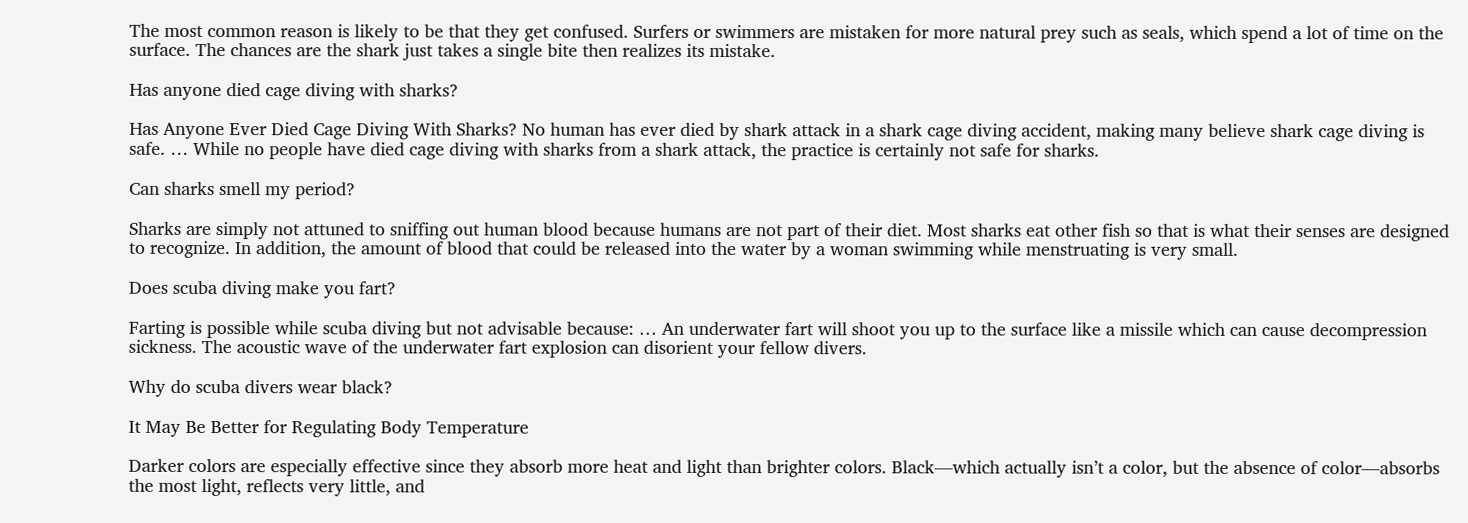The most common reason is likely to be that they get confused. Surfers or swimmers are mistaken for more natural prey such as seals, which spend a lot of time on the surface. The chances are the shark just takes a single bite then realizes its mistake.

Has anyone died cage diving with sharks?

Has Anyone Ever Died Cage Diving With Sharks? No human has ever died by shark attack in a shark cage diving accident, making many believe shark cage diving is safe. … While no people have died cage diving with sharks from a shark attack, the practice is certainly not safe for sharks.

Can sharks smell my period?

Sharks are simply not attuned to sniffing out human blood because humans are not part of their diet. Most sharks eat other fish so that is what their senses are designed to recognize. In addition, the amount of blood that could be released into the water by a woman swimming while menstruating is very small.

Does scuba diving make you fart?

Farting is possible while scuba diving but not advisable because: … An underwater fart will shoot you up to the surface like a missile which can cause decompression sickness. The acoustic wave of the underwater fart explosion can disorient your fellow divers.

Why do scuba divers wear black?

It May Be Better for Regulating Body Temperature

Darker colors are especially effective since they absorb more heat and light than brighter colors. Black—which actually isn’t a color, but the absence of color—absorbs the most light, reflects very little, and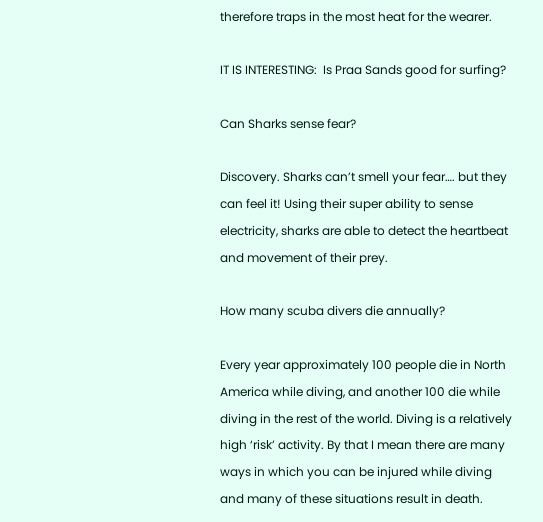therefore traps in the most heat for the wearer.

IT IS INTERESTING:  Is Praa Sands good for surfing?

Can Sharks sense fear?

Discovery. Sharks can’t smell your fear…. but they can feel it! Using their super ability to sense electricity, sharks are able to detect the heartbeat and movement of their prey.

How many scuba divers die annually?

Every year approximately 100 people die in North America while diving, and another 100 die while diving in the rest of the world. Diving is a relatively high ‘risk’ activity. By that I mean there are many ways in which you can be injured while diving and many of these situations result in death.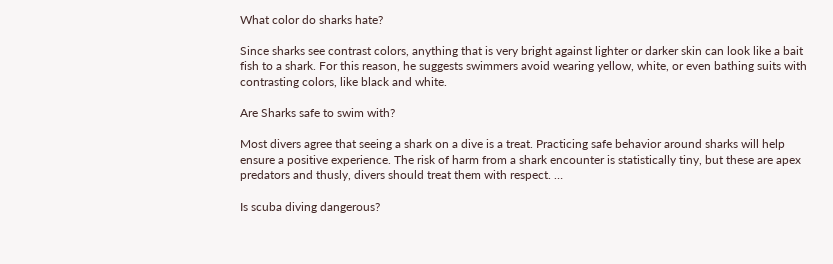What color do sharks hate?

Since sharks see contrast colors, anything that is very bright against lighter or darker skin can look like a bait fish to a shark. For this reason, he suggests swimmers avoid wearing yellow, white, or even bathing suits with contrasting colors, like black and white.

Are Sharks safe to swim with?

Most divers agree that seeing a shark on a dive is a treat. Practicing safe behavior around sharks will help ensure a positive experience. The risk of harm from a shark encounter is statistically tiny, but these are apex predators and thusly, divers should treat them with respect. …

Is scuba diving dangerous?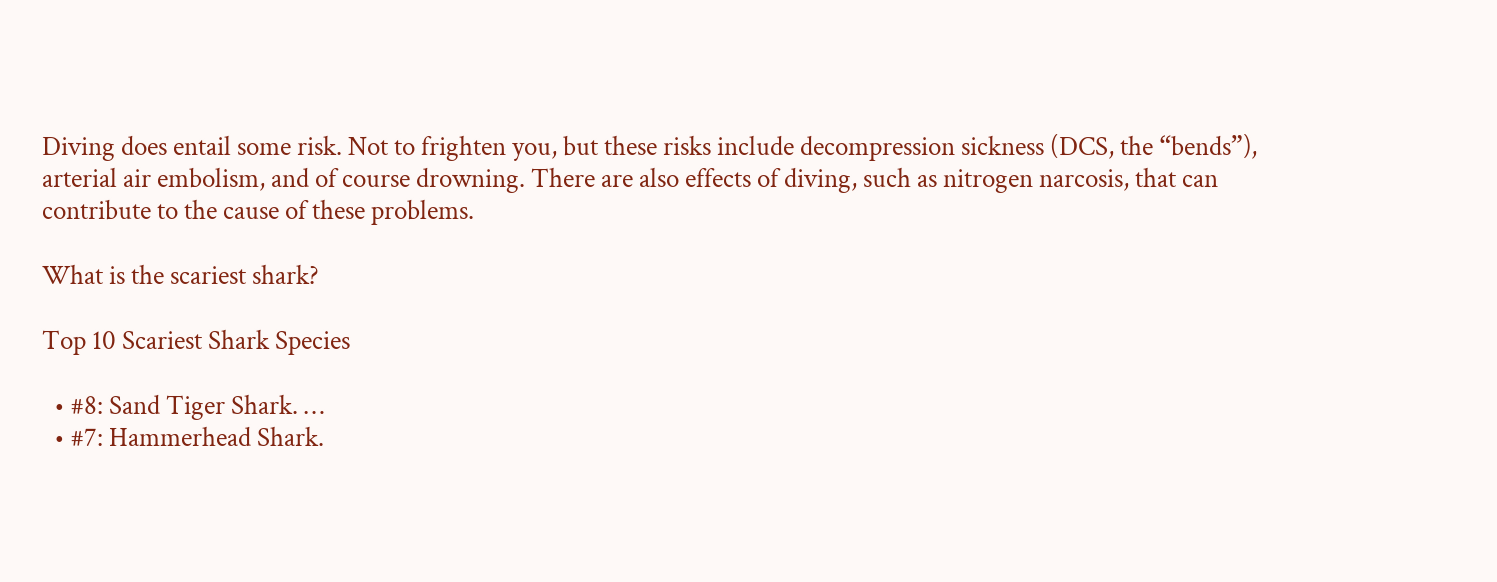Diving does entail some risk. Not to frighten you, but these risks include decompression sickness (DCS, the “bends”), arterial air embolism, and of course drowning. There are also effects of diving, such as nitrogen narcosis, that can contribute to the cause of these problems.

What is the scariest shark?

Top 10 Scariest Shark Species

  • #8: Sand Tiger Shark. …
  • #7: Hammerhead Shark.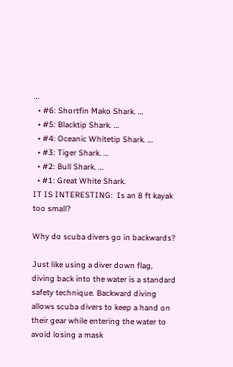…
  • #6: Shortfin Mako Shark. …
  • #5: Blacktip Shark. …
  • #4: Oceanic Whitetip Shark. …
  • #3: Tiger Shark. …
  • #2: Bull Shark. …
  • #1: Great White Shark.
IT IS INTERESTING:  Is an 8 ft kayak too small?

Why do scuba divers go in backwards?

Just like using a diver down flag, diving back into the water is a standard safety technique. Backward diving allows scuba divers to keep a hand on their gear while entering the water to avoid losing a mask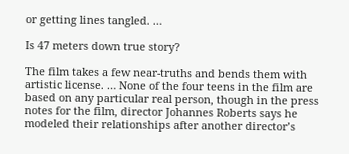or getting lines tangled. …

Is 47 meters down true story?

The film takes a few near-truths and bends them with artistic license. … None of the four teens in the film are based on any particular real person, though in the press notes for the film, director Johannes Roberts says he modeled their relationships after another director’s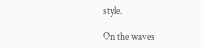style.

On the waves